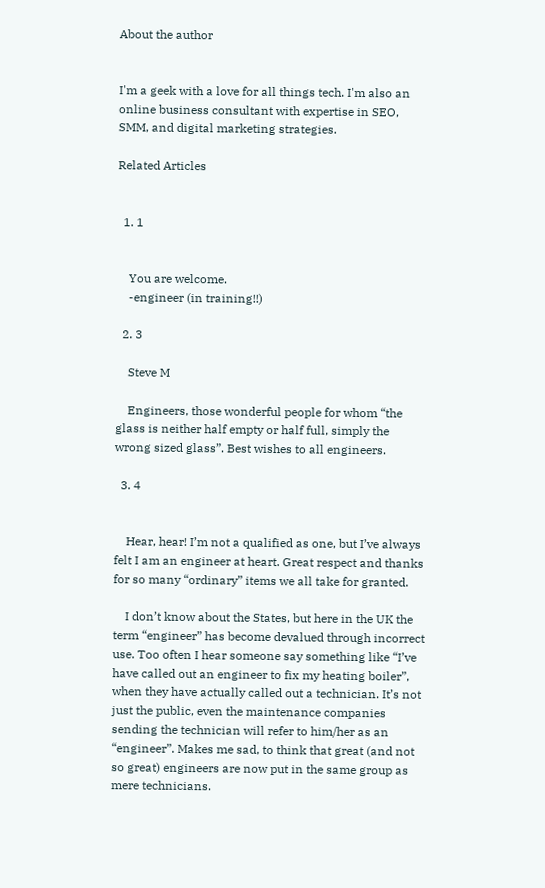About the author


I'm a geek with a love for all things tech. I'm also an online business consultant with expertise in SEO, SMM, and digital marketing strategies.

Related Articles


  1. 1


    You are welcome.
    -engineer (in training!!)

  2. 3

    Steve M

    Engineers, those wonderful people for whom “the glass is neither half empty or half full, simply the wrong sized glass”. Best wishes to all engineers.

  3. 4


    Hear, hear! I’m not a qualified as one, but I’ve always felt I am an engineer at heart. Great respect and thanks for so many “ordinary” items we all take for granted.

    I don’t know about the States, but here in the UK the term “engineer” has become devalued through incorrect use. Too often I hear someone say something like “I’ve have called out an engineer to fix my heating boiler”, when they have actually called out a technician. It’s not just the public, even the maintenance companies sending the technician will refer to him/her as an “engineer”. Makes me sad, to think that great (and not so great) engineers are now put in the same group as mere technicians.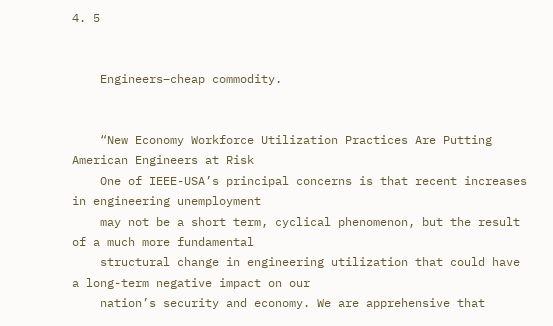4. 5


    Engineers–cheap commodity.


    “New Economy Workforce Utilization Practices Are Putting American Engineers at Risk
    One of IEEE-USA’s principal concerns is that recent increases in engineering unemployment
    may not be a short term, cyclical phenomenon, but the result of a much more fundamental
    structural change in engineering utilization that could have a long-term negative impact on our
    nation’s security and economy. We are apprehensive that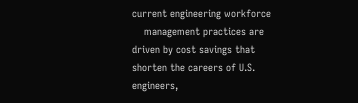current engineering workforce
    management practices are driven by cost savings that shorten the careers of U.S. engineers,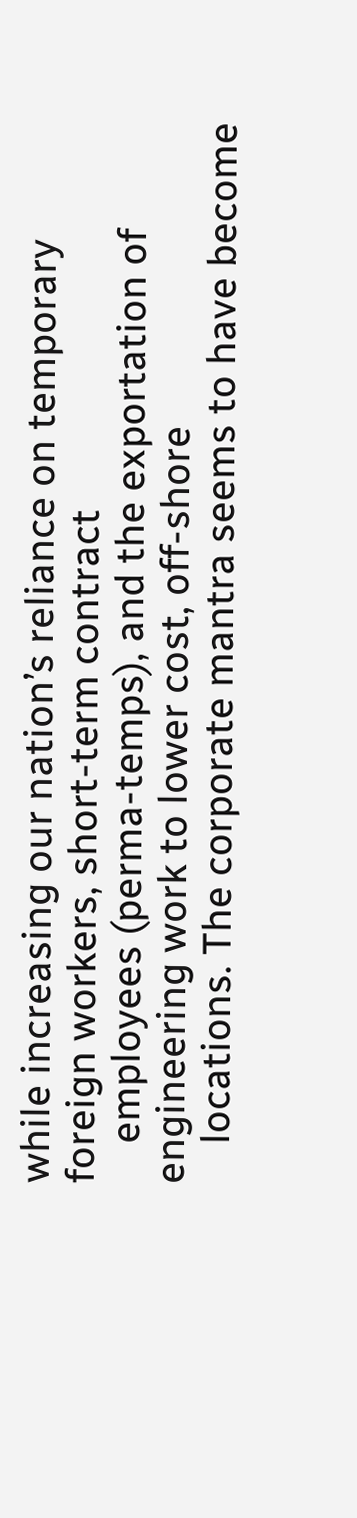while increasing our nation’s reliance on temporary foreign workers, short-term contract
    employees (perma-temps), and the exportation of engineering work to lower cost, off-shore
    locations. The corporate mantra seems to have become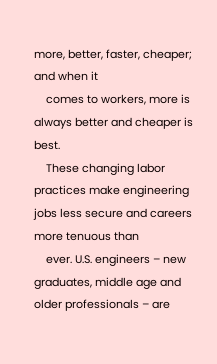more, better, faster, cheaper; and when it
    comes to workers, more is always better and cheaper is best.
    These changing labor practices make engineering jobs less secure and careers more tenuous than
    ever. U.S. engineers – new graduates, middle age and older professionals – are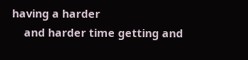having a harder
    and harder time getting and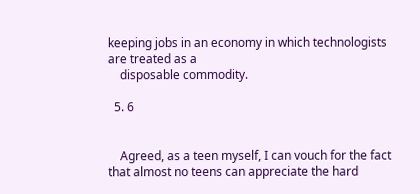keeping jobs in an economy in which technologists are treated as a
    disposable commodity.

  5. 6


    Agreed, as a teen myself, I can vouch for the fact that almost no teens can appreciate the hard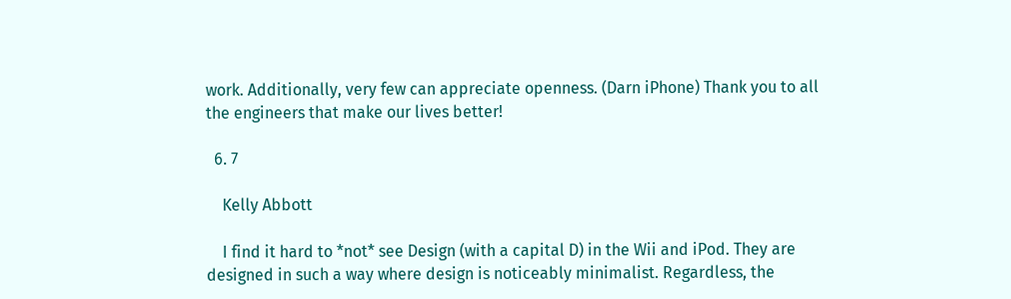work. Additionally, very few can appreciate openness. (Darn iPhone) Thank you to all the engineers that make our lives better!

  6. 7

    Kelly Abbott

    I find it hard to *not* see Design (with a capital D) in the Wii and iPod. They are designed in such a way where design is noticeably minimalist. Regardless, the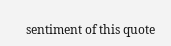sentiment of this quote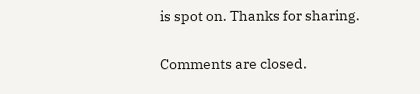is spot on. Thanks for sharing.

Comments are closed.